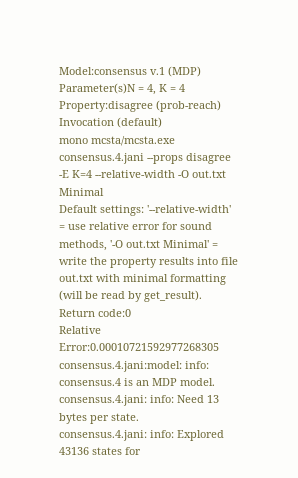Model:consensus v.1 (MDP)
Parameter(s)N = 4, K = 4
Property:disagree (prob-reach)
Invocation (default)
mono mcsta/mcsta.exe consensus.4.jani --props disagree -E K=4 --relative-width -O out.txt Minimal
Default settings: '--relative-width' = use relative error for sound methods, '-O out.txt Minimal' = write the property results into file out.txt with minimal formatting (will be read by get_result).
Return code:0
Relative Error:0.00010721592977268305
consensus.4.jani:model: info: consensus.4 is an MDP model.
consensus.4.jani: info: Need 13 bytes per state.
consensus.4.jani: info: Explored 43136 states for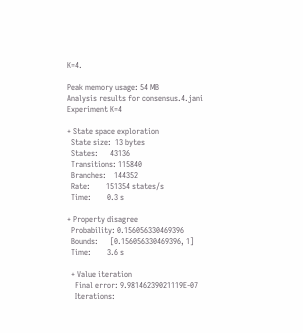K=4.

Peak memory usage: 54 MB
Analysis results for consensus.4.jani
Experiment K=4

+ State space exploration
  State size:  13 bytes
  States:      43136
  Transitions: 115840
  Branches:    144352
  Rate:        151354 states/s
  Time:        0.3 s

+ Property disagree
  Probability: 0.156056330469396
  Bounds:      [0.156056330469396, 1]
  Time:        3.6 s

  + Value iteration
    Final error: 9.98146239021119E-07
    Iterations: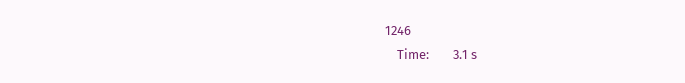1246
    Time:        3.1 s